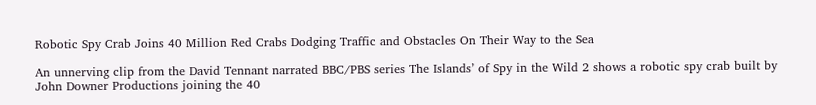Robotic Spy Crab Joins 40 Million Red Crabs Dodging Traffic and Obstacles On Their Way to the Sea

An unnerving clip from the David Tennant narrated BBC/PBS series The Islands’ of Spy in the Wild 2 shows a robotic spy crab built by John Downer Productions joining the 40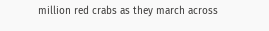million red crabs as they march across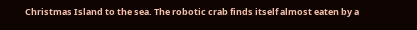Christmas Island to the sea. The robotic crab finds itself almost eaten by a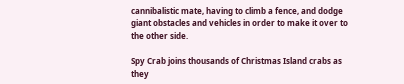cannibalistic mate, having to climb a fence, and dodge giant obstacles and vehicles in order to make it over to the other side.

Spy Crab joins thousands of Christmas Island crabs as they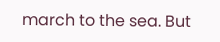march to the sea. But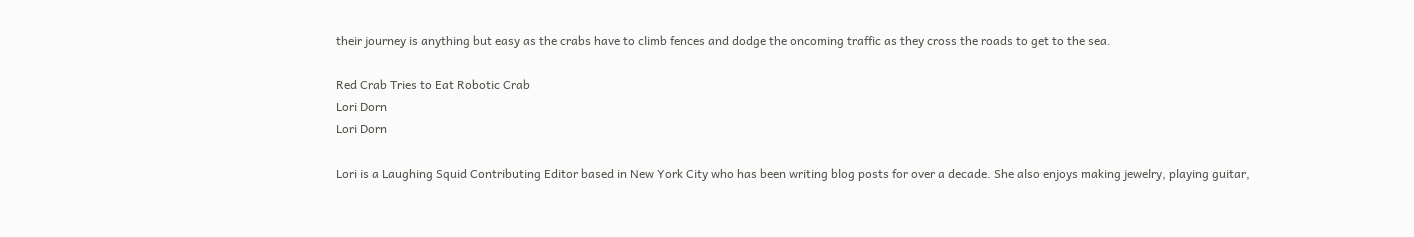their journey is anything but easy as the crabs have to climb fences and dodge the oncoming traffic as they cross the roads to get to the sea.

Red Crab Tries to Eat Robotic Crab
Lori Dorn
Lori Dorn

Lori is a Laughing Squid Contributing Editor based in New York City who has been writing blog posts for over a decade. She also enjoys making jewelry, playing guitar,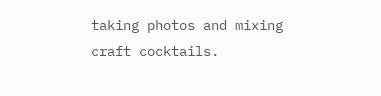taking photos and mixing craft cocktails.